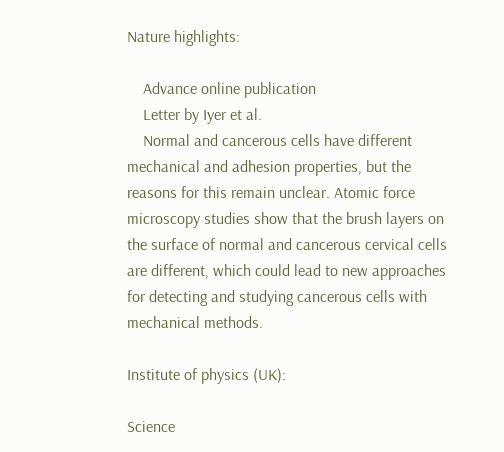Nature highlights:

    Advance online publication
    Letter by Iyer et al.
    Normal and cancerous cells have different mechanical and adhesion properties, but the reasons for this remain unclear. Atomic force microscopy studies show that the brush layers on the surface of normal and cancerous cervical cells are different, which could lead to new approaches for detecting and studying cancerous cells with mechanical methods.

Institute of physics (UK):

Science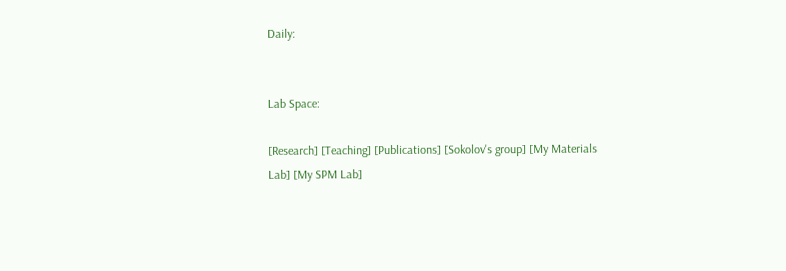Daily:


Lab Space:

[Research] [Teaching] [Publications] [Sokolov's group] [My Materials Lab] [My SPM Lab]